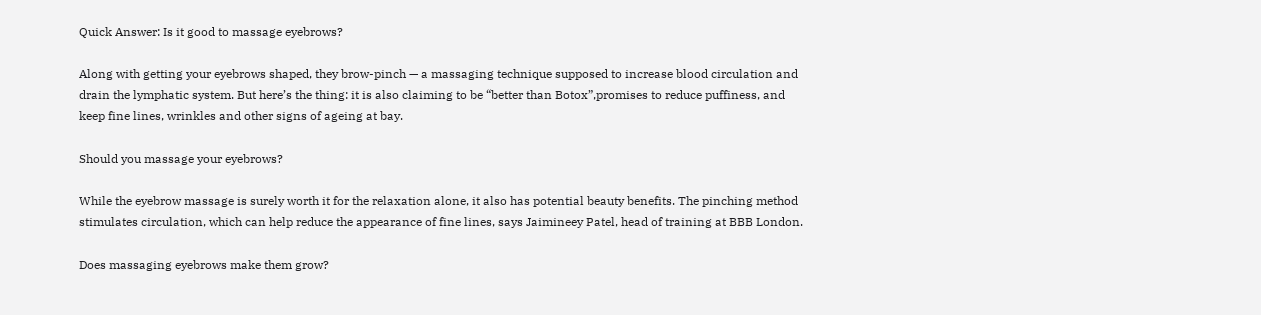Quick Answer: Is it good to massage eyebrows?

Along with getting your eyebrows shaped, they brow-pinch — a massaging technique supposed to increase blood circulation and drain the lymphatic system. But here’s the thing: it is also claiming to be “better than Botox”,promises to reduce puffiness, and keep fine lines, wrinkles and other signs of ageing at bay.

Should you massage your eyebrows?

While the eyebrow massage is surely worth it for the relaxation alone, it also has potential beauty benefits. The pinching method stimulates circulation, which can help reduce the appearance of fine lines, says Jaimineey Patel, head of training at BBB London.

Does massaging eyebrows make them grow?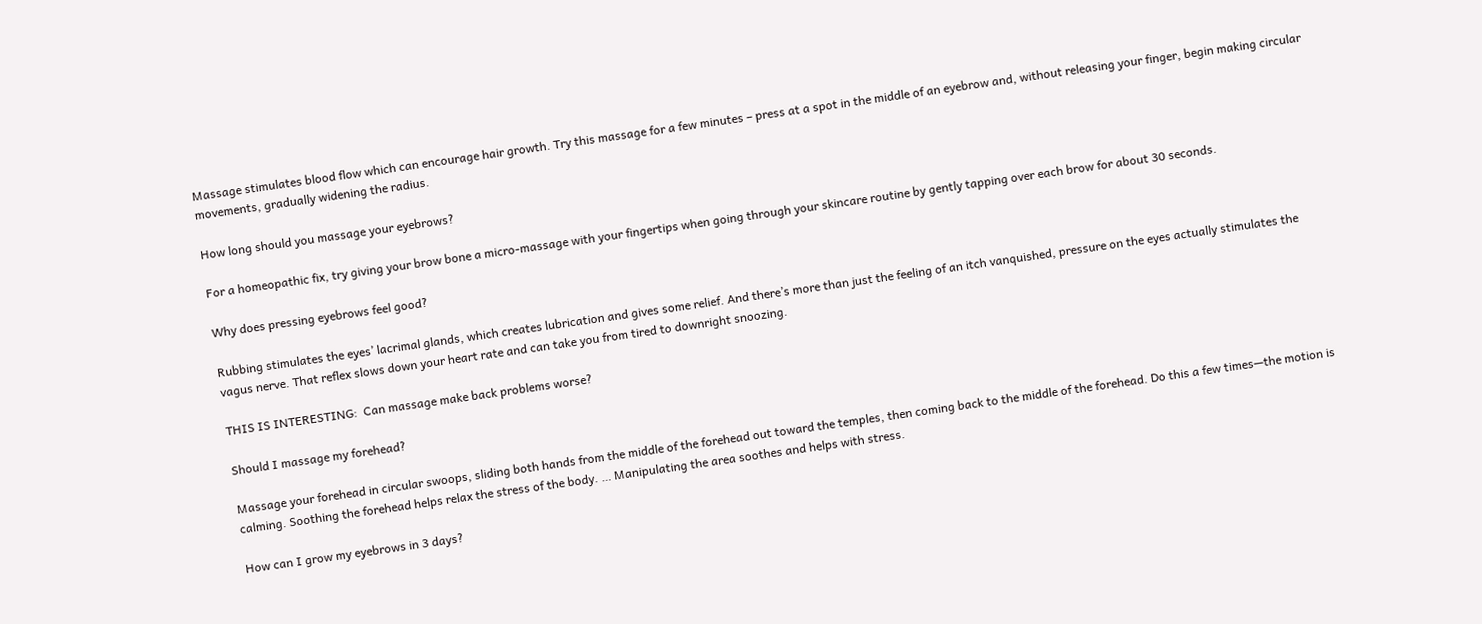Massage stimulates blood flow which can encourage hair growth. Try this massage for a few minutes – press at a spot in the middle of an eyebrow and, without releasing your finger, begin making circular movements, gradually widening the radius.

How long should you massage your eyebrows?

For a homeopathic fix, try giving your brow bone a micro-massage with your fingertips when going through your skincare routine by gently tapping over each brow for about 30 seconds.

Why does pressing eyebrows feel good?

Rubbing stimulates the eyes’ lacrimal glands, which creates lubrication and gives some relief. And there’s more than just the feeling of an itch vanquished, pressure on the eyes actually stimulates the vagus nerve. That reflex slows down your heart rate and can take you from tired to downright snoozing.

THIS IS INTERESTING:  Can massage make back problems worse?

Should I massage my forehead?

Massage your forehead in circular swoops, sliding both hands from the middle of the forehead out toward the temples, then coming back to the middle of the forehead. Do this a few times—the motion is calming. Soothing the forehead helps relax the stress of the body. … Manipulating the area soothes and helps with stress.

How can I grow my eyebrows in 3 days?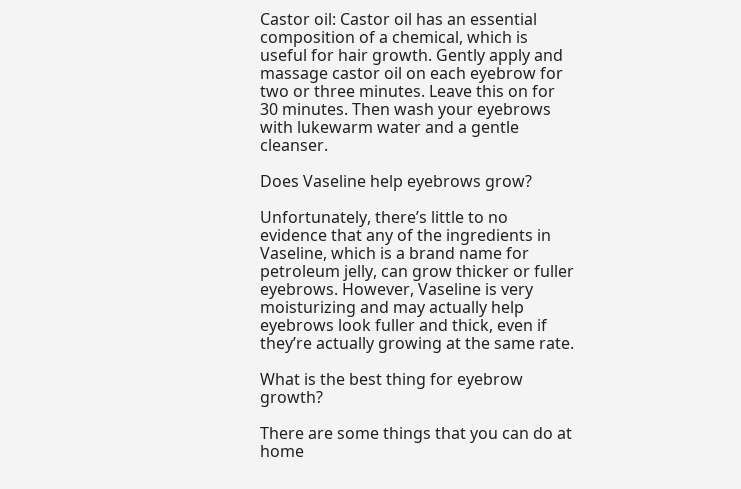Castor oil: Castor oil has an essential composition of a chemical, which is useful for hair growth. Gently apply and massage castor oil on each eyebrow for two or three minutes. Leave this on for 30 minutes. Then wash your eyebrows with lukewarm water and a gentle cleanser.

Does Vaseline help eyebrows grow?

Unfortunately, there’s little to no evidence that any of the ingredients in Vaseline, which is a brand name for petroleum jelly, can grow thicker or fuller eyebrows. However, Vaseline is very moisturizing and may actually help eyebrows look fuller and thick, even if they’re actually growing at the same rate.

What is the best thing for eyebrow growth?

There are some things that you can do at home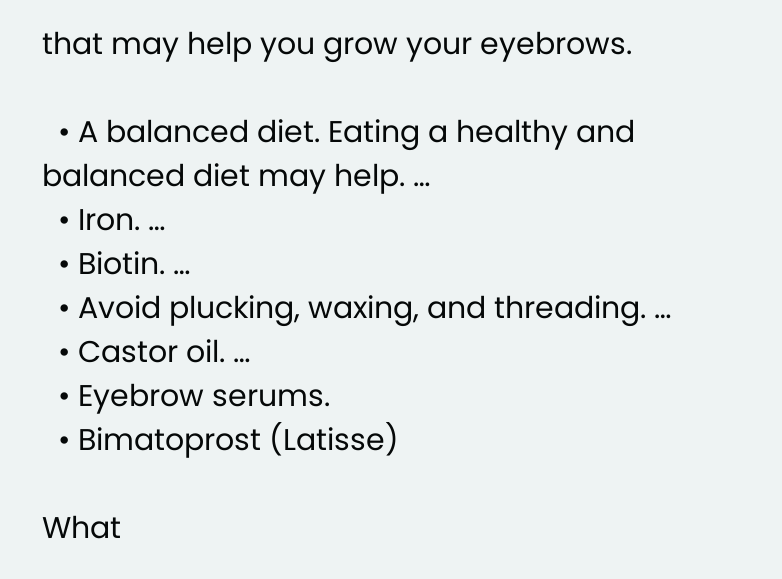that may help you grow your eyebrows.

  • A balanced diet. Eating a healthy and balanced diet may help. …
  • Iron. …
  • Biotin. …
  • Avoid plucking, waxing, and threading. …
  • Castor oil. …
  • Eyebrow serums.
  • Bimatoprost (Latisse)

What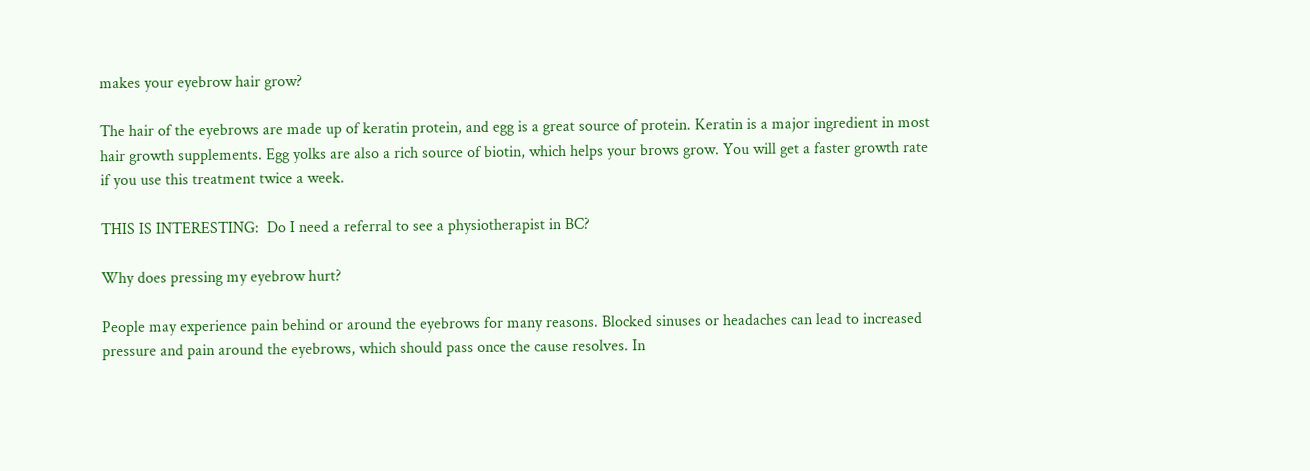makes your eyebrow hair grow?

The hair of the eyebrows are made up of keratin protein, and egg is a great source of protein. Keratin is a major ingredient in most hair growth supplements. Egg yolks are also a rich source of biotin, which helps your brows grow. You will get a faster growth rate if you use this treatment twice a week.

THIS IS INTERESTING:  Do I need a referral to see a physiotherapist in BC?

Why does pressing my eyebrow hurt?

People may experience pain behind or around the eyebrows for many reasons. Blocked sinuses or headaches can lead to increased pressure and pain around the eyebrows, which should pass once the cause resolves. In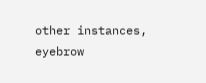other instances, eyebrow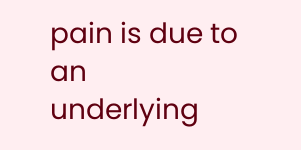pain is due to an underlying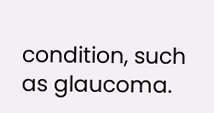condition, such as glaucoma.